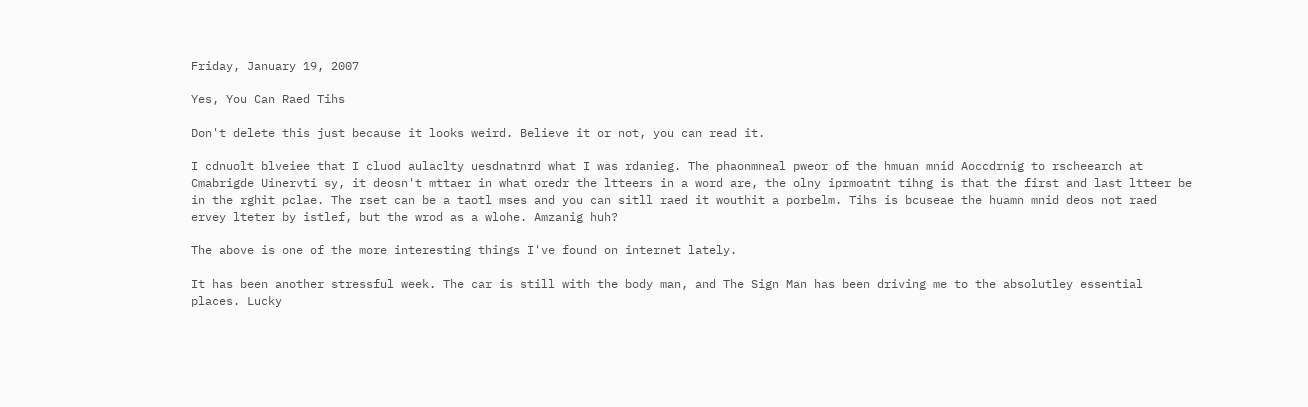Friday, January 19, 2007

Yes, You Can Raed Tihs

Don't delete this just because it looks weird. Believe it or not, you can read it.

I cdnuolt blveiee that I cluod aulaclty uesdnatnrd what I was rdanieg. The phaonmneal pweor of the hmuan mnid Aoccdrnig to rscheearch at Cmabrigde Uinervti sy, it deosn't mttaer in what oredr the ltteers in a word are, the olny iprmoatnt tihng is that the first and last ltteer be in the rghit pclae. The rset can be a taotl mses and you can sitll raed it wouthit a porbelm. Tihs is bcuseae the huamn mnid deos not raed ervey lteter by istlef, but the wrod as a wlohe. Amzanig huh?

The above is one of the more interesting things I've found on internet lately.

It has been another stressful week. The car is still with the body man, and The Sign Man has been driving me to the absolutley essential places. Lucky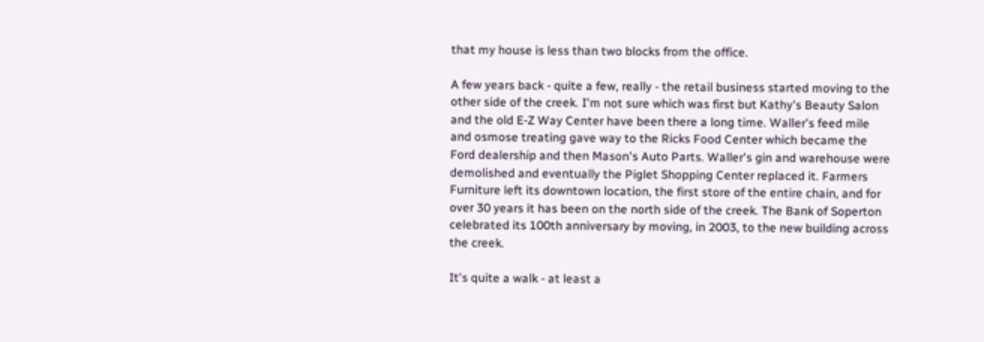that my house is less than two blocks from the office.

A few years back - quite a few, really - the retail business started moving to the other side of the creek. I'm not sure which was first but Kathy's Beauty Salon and the old E-Z Way Center have been there a long time. Waller's feed mile and osmose treating gave way to the Ricks Food Center which became the Ford dealership and then Mason's Auto Parts. Waller's gin and warehouse were demolished and eventually the Piglet Shopping Center replaced it. Farmers Furniture left its downtown location, the first store of the entire chain, and for over 30 years it has been on the north side of the creek. The Bank of Soperton celebrated its 100th anniversary by moving, in 2003, to the new building across the creek.

It's quite a walk - at least a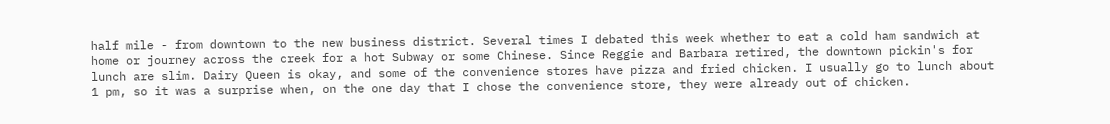half mile - from downtown to the new business district. Several times I debated this week whether to eat a cold ham sandwich at home or journey across the creek for a hot Subway or some Chinese. Since Reggie and Barbara retired, the downtown pickin's for lunch are slim. Dairy Queen is okay, and some of the convenience stores have pizza and fried chicken. I usually go to lunch about 1 pm, so it was a surprise when, on the one day that I chose the convenience store, they were already out of chicken.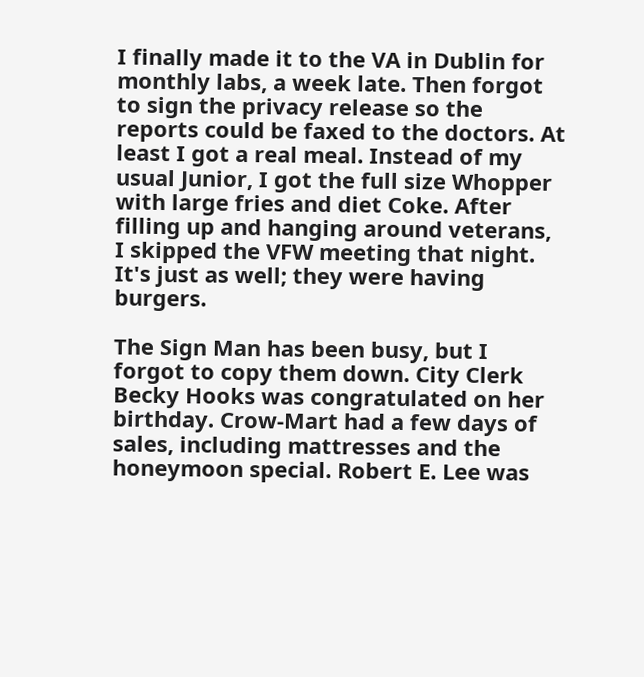I finally made it to the VA in Dublin for monthly labs, a week late. Then forgot to sign the privacy release so the reports could be faxed to the doctors. At least I got a real meal. Instead of my usual Junior, I got the full size Whopper with large fries and diet Coke. After filling up and hanging around veterans, I skipped the VFW meeting that night. It's just as well; they were having burgers.

The Sign Man has been busy, but I forgot to copy them down. City Clerk Becky Hooks was congratulated on her birthday. Crow-Mart had a few days of sales, including mattresses and the honeymoon special. Robert E. Lee was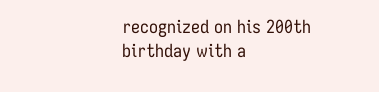recognized on his 200th birthday with a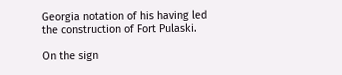Georgia notation of his having led the construction of Fort Pulaski.

On the sign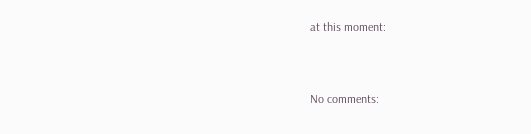at this moment:



No comments: